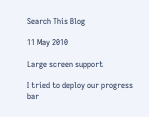Search This Blog

11 May 2010

Large screen support

I tried to deploy our progress bar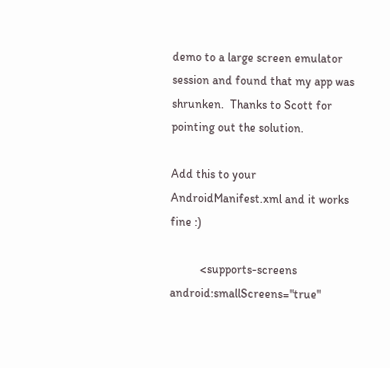demo to a large screen emulator session and found that my app was shrunken.  Thanks to Scott for pointing out the solution.

Add this to your AndroidManifest.xml and it works fine :)

          <supports-screens android:smallScreens="true"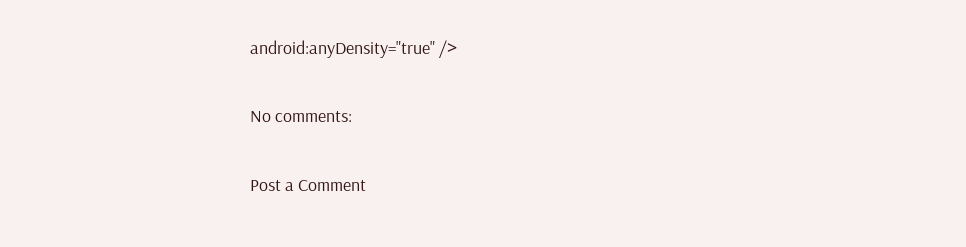android:anyDensity="true" />

No comments:

Post a Comment